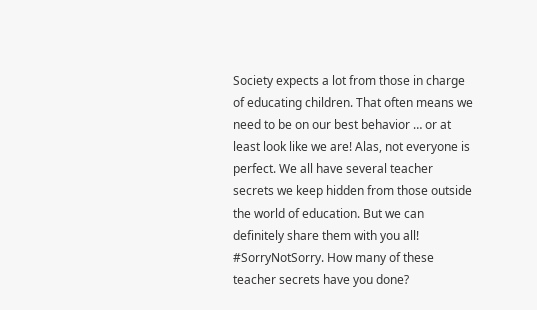Society expects a lot from those in charge of educating children. That often means we need to be on our best behavior … or at least look like we are! Alas, not everyone is perfect. We all have several teacher secrets we keep hidden from those outside the world of education. But we can definitely share them with you all! #SorryNotSorry. How many of these teacher secrets have you done?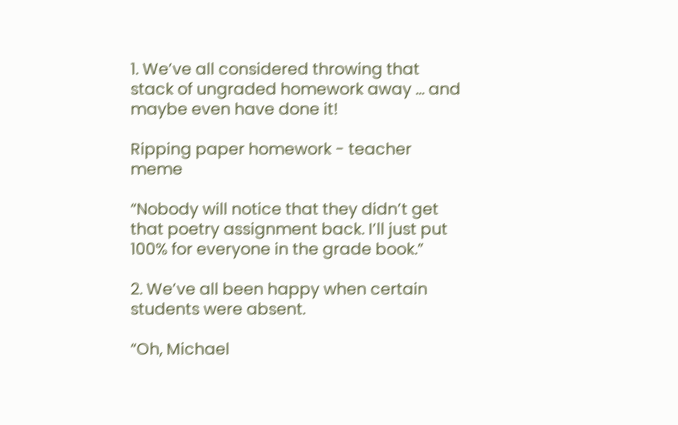1. We’ve all considered throwing that stack of ungraded homework away … and maybe even have done it!

Ripping paper homework - teacher meme

“Nobody will notice that they didn’t get that poetry assignment back. I’ll just put 100% for everyone in the grade book.”

2. We’ve all been happy when certain students were absent.

“Oh, Michael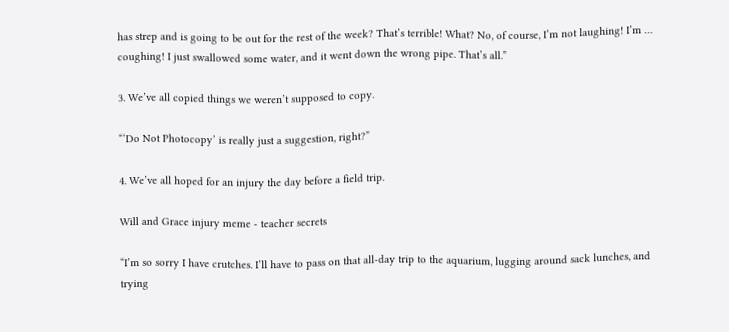has strep and is going to be out for the rest of the week? That’s terrible! What? No, of course, I’m not laughing! I’m … coughing! I just swallowed some water, and it went down the wrong pipe. That’s all.”

3. We’ve all copied things we weren’t supposed to copy.

“‘Do Not Photocopy’ is really just a suggestion, right?”

4. We’ve all hoped for an injury the day before a field trip.

Will and Grace injury meme - teacher secrets

“I’m so sorry I have crutches. I’ll have to pass on that all-day trip to the aquarium, lugging around sack lunches, and trying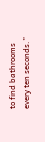to find bathrooms every ten seconds.”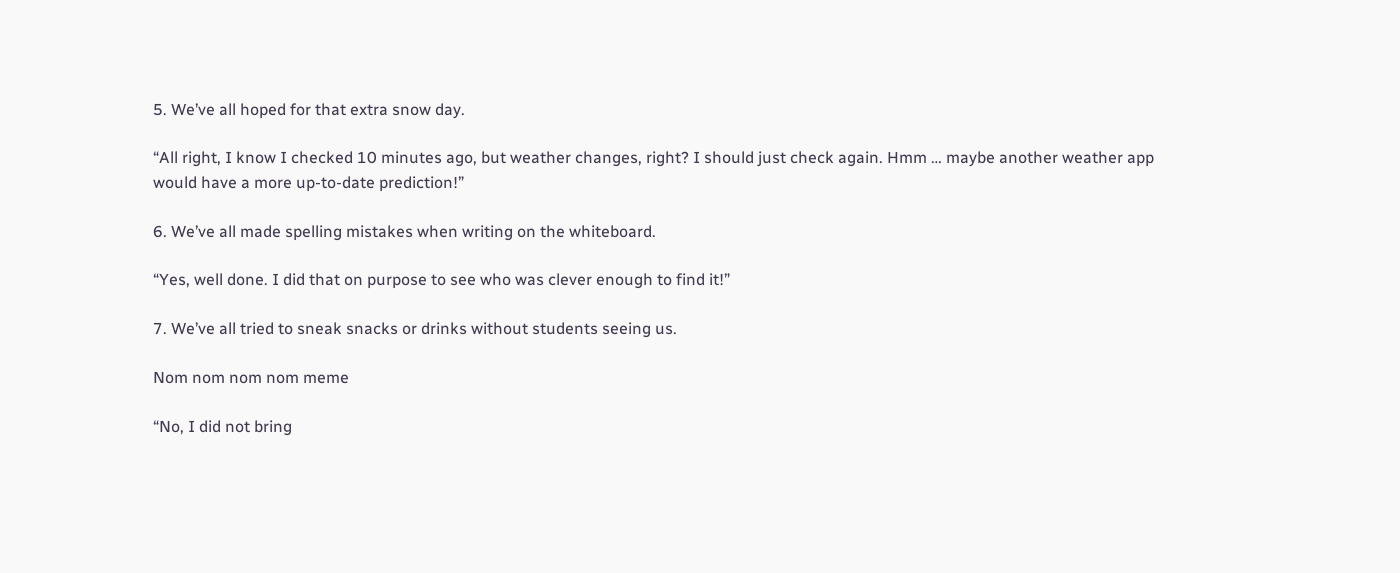5. We’ve all hoped for that extra snow day.

“All right, I know I checked 10 minutes ago, but weather changes, right? I should just check again. Hmm … maybe another weather app would have a more up-to-date prediction!”

6. We’ve all made spelling mistakes when writing on the whiteboard.

“Yes, well done. I did that on purpose to see who was clever enough to find it!”

7. We’ve all tried to sneak snacks or drinks without students seeing us.

Nom nom nom nom meme

“No, I did not bring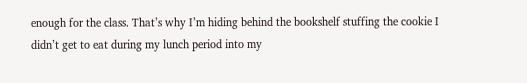enough for the class. That’s why I’m hiding behind the bookshelf stuffing the cookie I didn’t get to eat during my lunch period into my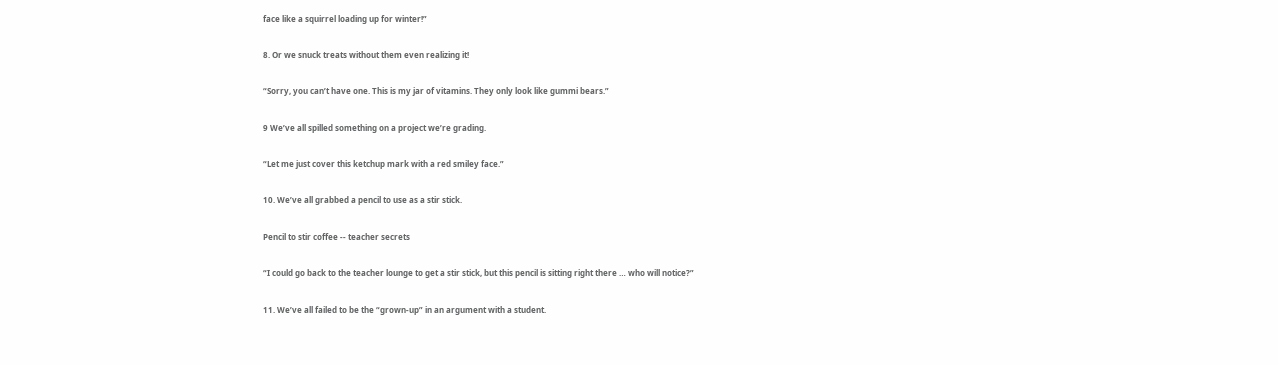face like a squirrel loading up for winter!”

8. Or we snuck treats without them even realizing it!

“Sorry, you can’t have one. This is my jar of vitamins. They only look like gummi bears.”

9 We’ve all spilled something on a project we’re grading.

“Let me just cover this ketchup mark with a red smiley face.”

10. We’ve all grabbed a pencil to use as a stir stick.

Pencil to stir coffee -- teacher secrets

“I could go back to the teacher lounge to get a stir stick, but this pencil is sitting right there … who will notice?”

11. We’ve all failed to be the “grown-up” in an argument with a student.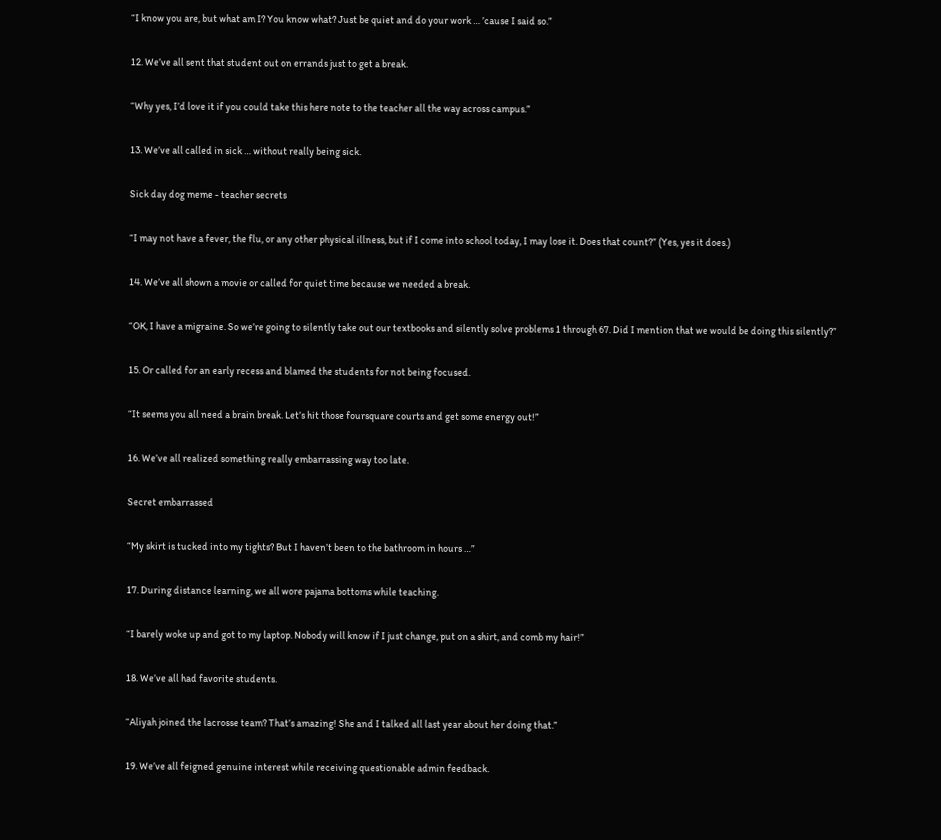“I know you are, but what am I? You know what? Just be quiet and do your work … ’cause I said so.”

12. We’ve all sent that student out on errands just to get a break.

“Why yes, I’d love it if you could take this here note to the teacher all the way across campus.”

13. We’ve all called in sick … without really being sick.

Sick day dog meme - teacher secrets

“I may not have a fever, the flu, or any other physical illness, but if I come into school today, I may lose it. Does that count?” (Yes, yes it does.)

14. We’ve all shown a movie or called for quiet time because we needed a break.

“OK, I have a migraine. So we’re going to silently take out our textbooks and silently solve problems 1 through 67. Did I mention that we would be doing this silently?”

15. Or called for an early recess and blamed the students for not being focused.

“It seems you all need a brain break. Let’s hit those foursquare courts and get some energy out!”

16. We’ve all realized something really embarrassing way too late.

Secret embarrassed

“My skirt is tucked into my tights? But I haven’t been to the bathroom in hours …”

17. During distance learning, we all wore pajama bottoms while teaching.

“I barely woke up and got to my laptop. Nobody will know if I just change, put on a shirt, and comb my hair!”

18. We’ve all had favorite students.

“Aliyah joined the lacrosse team? That’s amazing! She and I talked all last year about her doing that.”

19. We’ve all feigned genuine interest while receiving questionable admin feedback.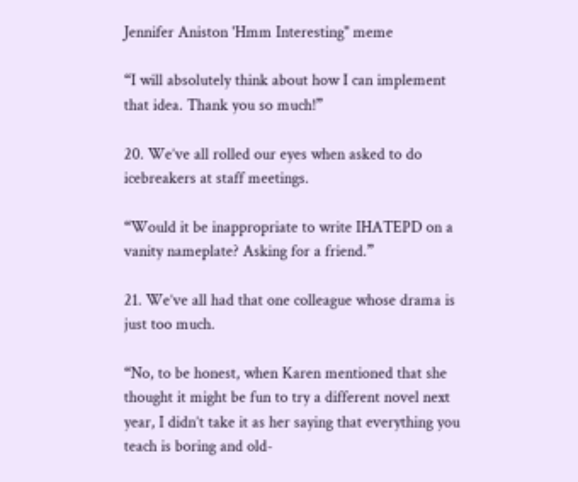Jennifer Aniston 'Hmm Interesting" meme

“I will absolutely think about how I can implement that idea. Thank you so much!”

20. We’ve all rolled our eyes when asked to do icebreakers at staff meetings.

“Would it be inappropriate to write IHATEPD on a vanity nameplate? Asking for a friend.”

21. We’ve all had that one colleague whose drama is just too much.

“No, to be honest, when Karen mentioned that she thought it might be fun to try a different novel next year, I didn’t take it as her saying that everything you teach is boring and old-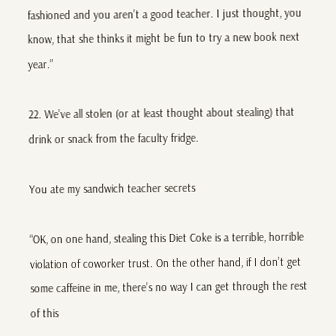fashioned and you aren’t a good teacher. I just thought, you know, that she thinks it might be fun to try a new book next year.”

22. We’ve all stolen (or at least thought about stealing) that drink or snack from the faculty fridge.

You ate my sandwich teacher secrets

“OK, on one hand, stealing this Diet Coke is a terrible, horrible violation of coworker trust. On the other hand, if I don’t get some caffeine in me, there’s no way I can get through the rest of this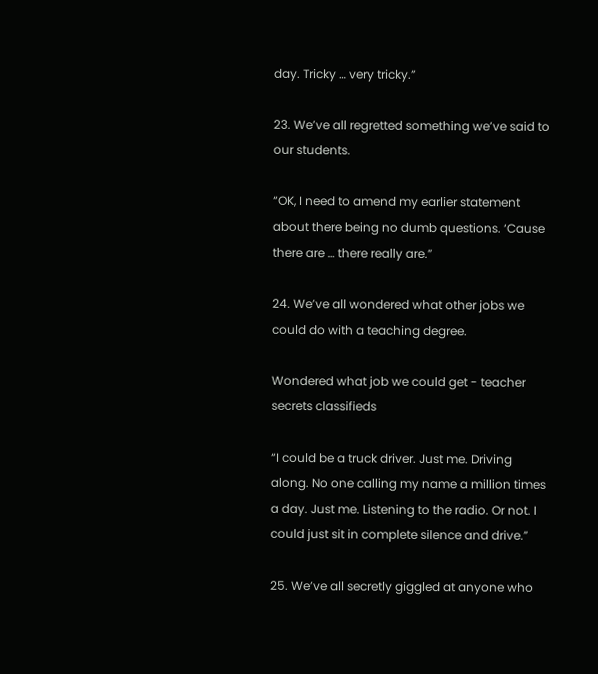day. Tricky … very tricky.”

23. We’ve all regretted something we’ve said to our students.

“OK, I need to amend my earlier statement about there being no dumb questions. ‘Cause there are … there really are.”

24. We’ve all wondered what other jobs we could do with a teaching degree.

Wondered what job we could get - teacher secrets classifieds

“I could be a truck driver. Just me. Driving along. No one calling my name a million times a day. Just me. Listening to the radio. Or not. I could just sit in complete silence and drive.”

25. We’ve all secretly giggled at anyone who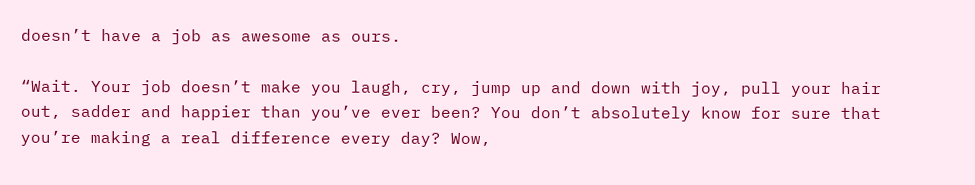doesn’t have a job as awesome as ours.

“Wait. Your job doesn’t make you laugh, cry, jump up and down with joy, pull your hair out, sadder and happier than you’ve ever been? You don’t absolutely know for sure that you’re making a real difference every day? Wow,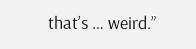that’s … weird.”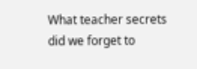What teacher secrets did we forget to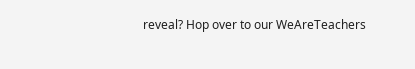reveal? Hop over to our WeAreTeachers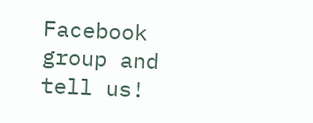Facebook group and tell us!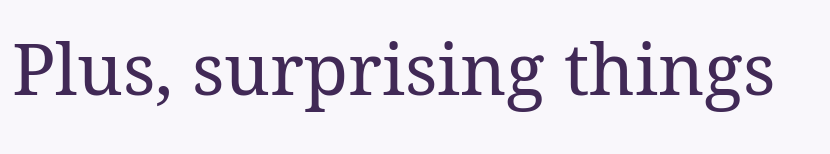Plus, surprising things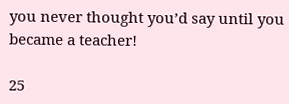you never thought you’d say until you became a teacher!

25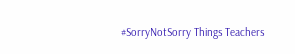#SorryNotSorry Things Teachers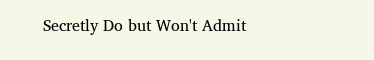Secretly Do but Won't Admit